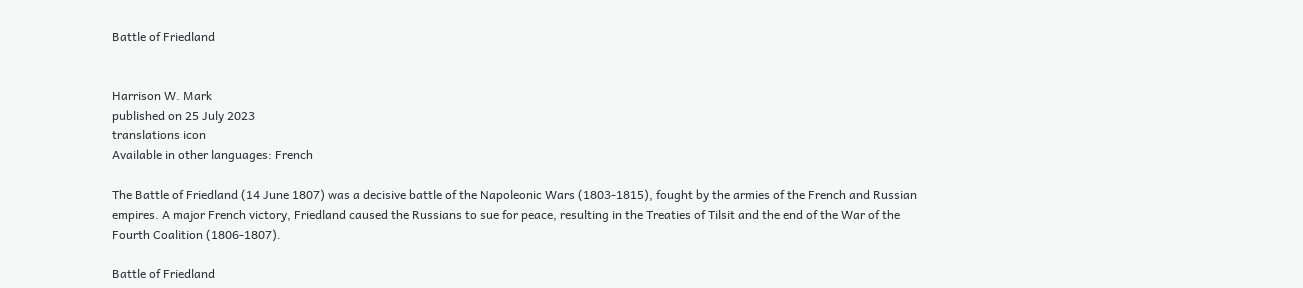Battle of Friedland


Harrison W. Mark
published on 25 July 2023
translations icon
Available in other languages: French

The Battle of Friedland (14 June 1807) was a decisive battle of the Napoleonic Wars (1803-1815), fought by the armies of the French and Russian empires. A major French victory, Friedland caused the Russians to sue for peace, resulting in the Treaties of Tilsit and the end of the War of the Fourth Coalition (1806-1807).

Battle of Friedland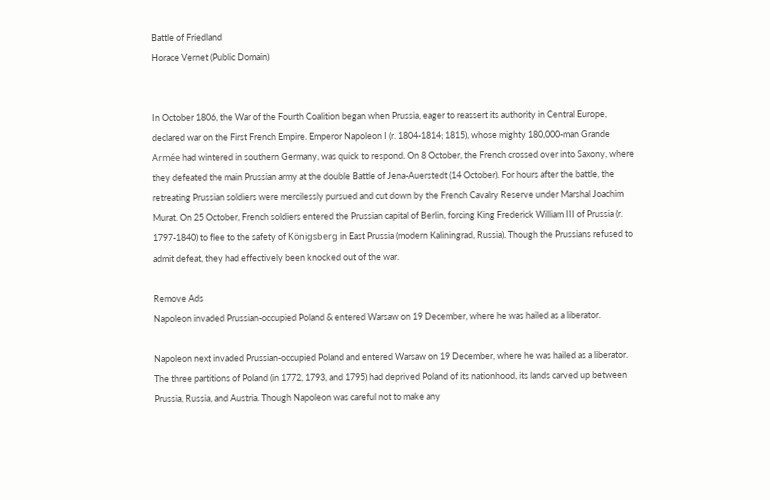Battle of Friedland
Horace Vernet (Public Domain)


In October 1806, the War of the Fourth Coalition began when Prussia, eager to reassert its authority in Central Europe, declared war on the First French Empire. Emperor Napoleon I (r. 1804-1814; 1815), whose mighty 180,000-man Grande Armée had wintered in southern Germany, was quick to respond. On 8 October, the French crossed over into Saxony, where they defeated the main Prussian army at the double Battle of Jena-Auerstedt (14 October). For hours after the battle, the retreating Prussian soldiers were mercilessly pursued and cut down by the French Cavalry Reserve under Marshal Joachim Murat. On 25 October, French soldiers entered the Prussian capital of Berlin, forcing King Frederick William III of Prussia (r. 1797-1840) to flee to the safety of Königsberg in East Prussia (modern Kaliningrad, Russia). Though the Prussians refused to admit defeat, they had effectively been knocked out of the war.

Remove Ads
Napoleon invaded Prussian-occupied Poland & entered Warsaw on 19 December, where he was hailed as a liberator.

Napoleon next invaded Prussian-occupied Poland and entered Warsaw on 19 December, where he was hailed as a liberator. The three partitions of Poland (in 1772, 1793, and 1795) had deprived Poland of its nationhood, its lands carved up between Prussia, Russia, and Austria. Though Napoleon was careful not to make any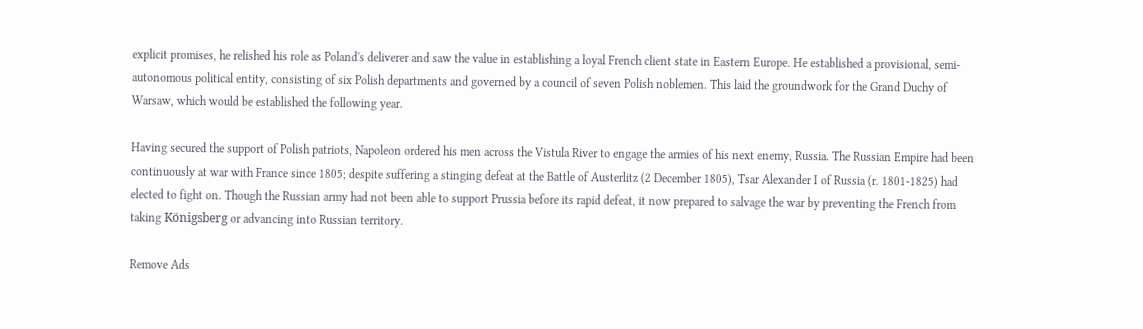explicit promises, he relished his role as Poland's deliverer and saw the value in establishing a loyal French client state in Eastern Europe. He established a provisional, semi-autonomous political entity, consisting of six Polish departments and governed by a council of seven Polish noblemen. This laid the groundwork for the Grand Duchy of Warsaw, which would be established the following year.

Having secured the support of Polish patriots, Napoleon ordered his men across the Vistula River to engage the armies of his next enemy, Russia. The Russian Empire had been continuously at war with France since 1805; despite suffering a stinging defeat at the Battle of Austerlitz (2 December 1805), Tsar Alexander I of Russia (r. 1801-1825) had elected to fight on. Though the Russian army had not been able to support Prussia before its rapid defeat, it now prepared to salvage the war by preventing the French from taking Königsberg or advancing into Russian territory.

Remove Ads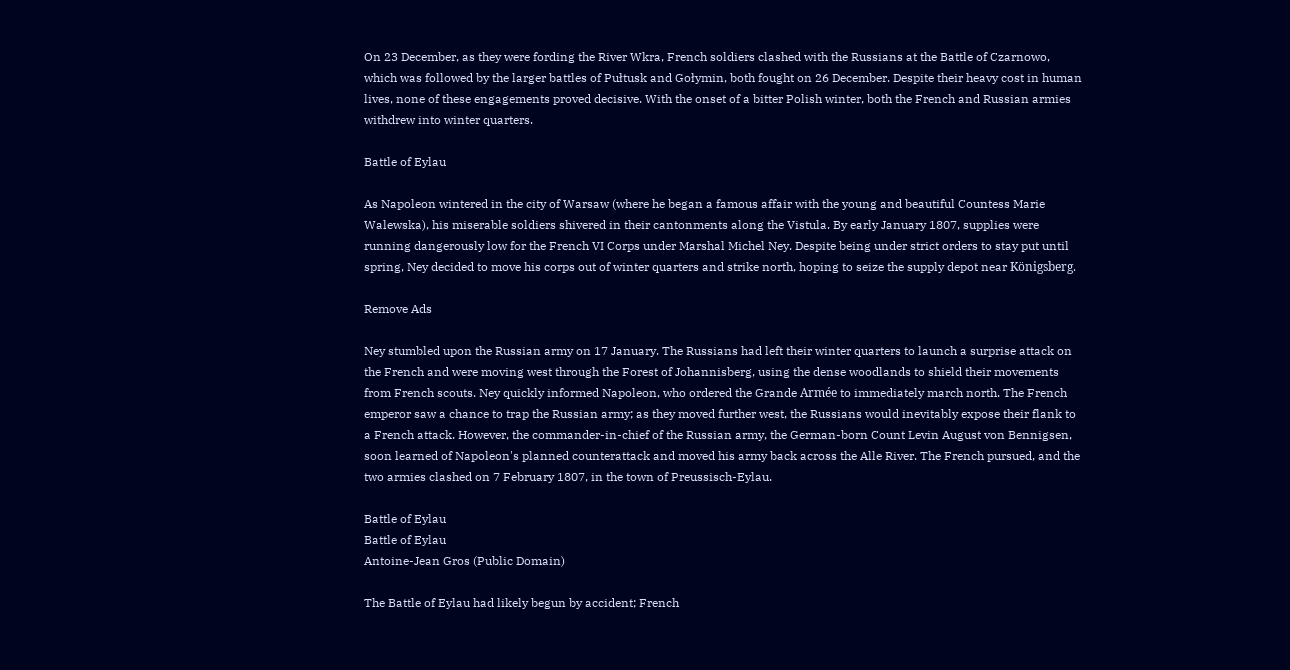On 23 December, as they were fording the River Wkra, French soldiers clashed with the Russians at the Battle of Czarnowo, which was followed by the larger battles of Pułtusk and Gołymin, both fought on 26 December. Despite their heavy cost in human lives, none of these engagements proved decisive. With the onset of a bitter Polish winter, both the French and Russian armies withdrew into winter quarters.

Battle of Eylau

As Napoleon wintered in the city of Warsaw (where he began a famous affair with the young and beautiful Countess Marie Walewska), his miserable soldiers shivered in their cantonments along the Vistula. By early January 1807, supplies were running dangerously low for the French VI Corps under Marshal Michel Ney. Despite being under strict orders to stay put until spring, Ney decided to move his corps out of winter quarters and strike north, hoping to seize the supply depot near Königsberg.

Remove Ads

Ney stumbled upon the Russian army on 17 January. The Russians had left their winter quarters to launch a surprise attack on the French and were moving west through the Forest of Johannisberg, using the dense woodlands to shield their movements from French scouts. Ney quickly informed Napoleon, who ordered the Grande Armée to immediately march north. The French emperor saw a chance to trap the Russian army; as they moved further west, the Russians would inevitably expose their flank to a French attack. However, the commander-in-chief of the Russian army, the German-born Count Levin August von Bennigsen, soon learned of Napoleon's planned counterattack and moved his army back across the Alle River. The French pursued, and the two armies clashed on 7 February 1807, in the town of Preussisch-Eylau.

Battle of Eylau
Battle of Eylau
Antoine-Jean Gros (Public Domain)

The Battle of Eylau had likely begun by accident; French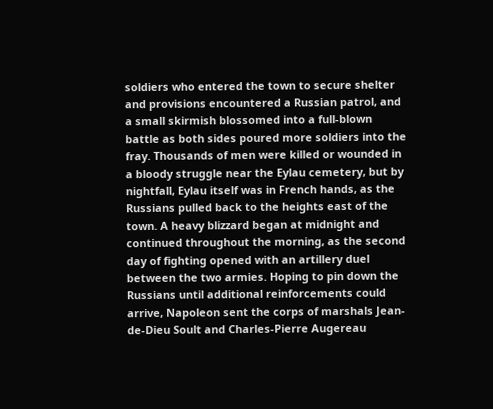soldiers who entered the town to secure shelter and provisions encountered a Russian patrol, and a small skirmish blossomed into a full-blown battle as both sides poured more soldiers into the fray. Thousands of men were killed or wounded in a bloody struggle near the Eylau cemetery, but by nightfall, Eylau itself was in French hands, as the Russians pulled back to the heights east of the town. A heavy blizzard began at midnight and continued throughout the morning, as the second day of fighting opened with an artillery duel between the two armies. Hoping to pin down the Russians until additional reinforcements could arrive, Napoleon sent the corps of marshals Jean-de-Dieu Soult and Charles-Pierre Augereau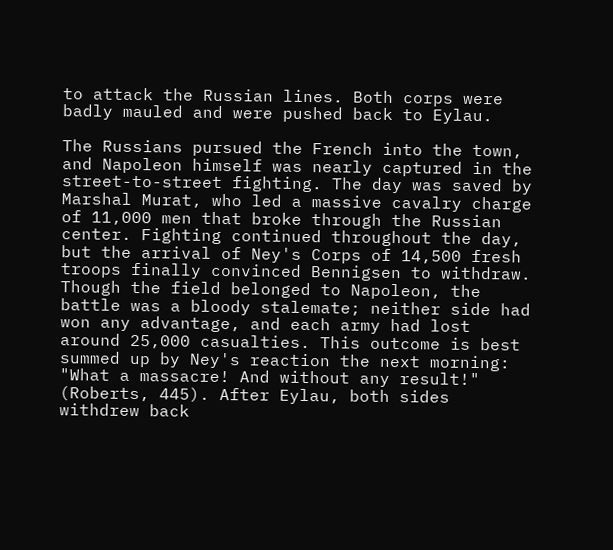to attack the Russian lines. Both corps were badly mauled and were pushed back to Eylau.

The Russians pursued the French into the town, and Napoleon himself was nearly captured in the street-to-street fighting. The day was saved by Marshal Murat, who led a massive cavalry charge of 11,000 men that broke through the Russian center. Fighting continued throughout the day, but the arrival of Ney's Corps of 14,500 fresh troops finally convinced Bennigsen to withdraw. Though the field belonged to Napoleon, the battle was a bloody stalemate; neither side had won any advantage, and each army had lost around 25,000 casualties. This outcome is best summed up by Ney's reaction the next morning: "What a massacre! And without any result!" (Roberts, 445). After Eylau, both sides withdrew back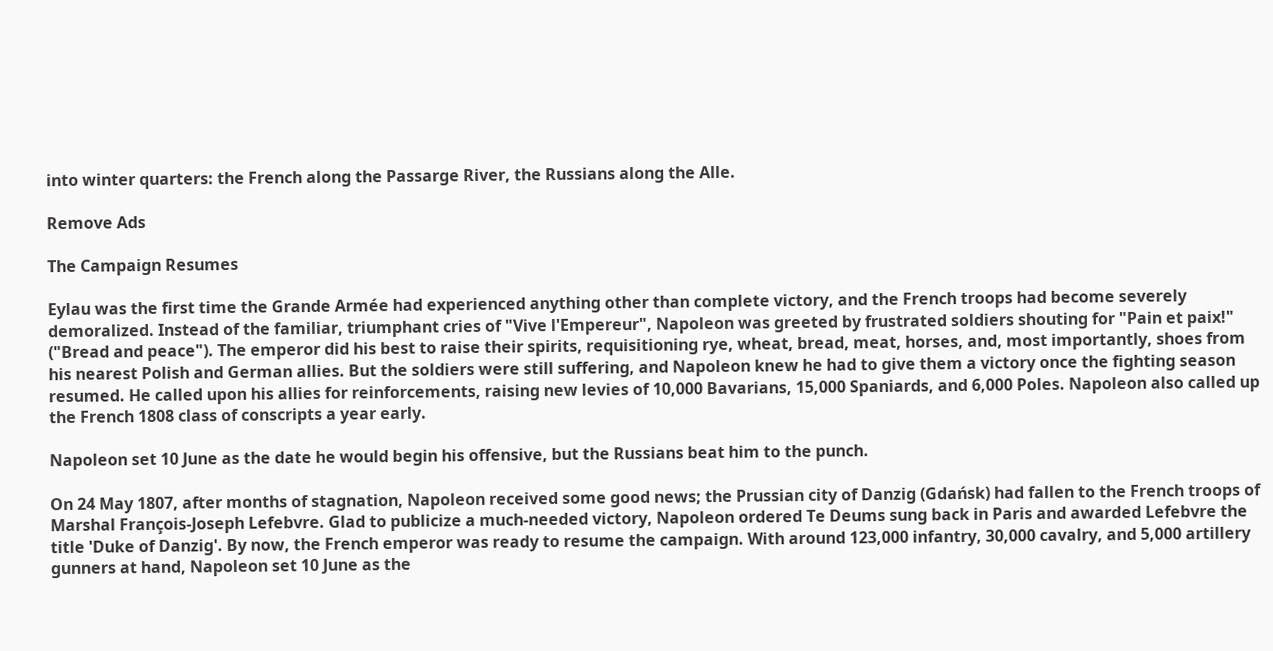into winter quarters: the French along the Passarge River, the Russians along the Alle.

Remove Ads

The Campaign Resumes

Eylau was the first time the Grande Armée had experienced anything other than complete victory, and the French troops had become severely demoralized. Instead of the familiar, triumphant cries of "Vive l'Empereur", Napoleon was greeted by frustrated soldiers shouting for "Pain et paix!" ("Bread and peace"). The emperor did his best to raise their spirits, requisitioning rye, wheat, bread, meat, horses, and, most importantly, shoes from his nearest Polish and German allies. But the soldiers were still suffering, and Napoleon knew he had to give them a victory once the fighting season resumed. He called upon his allies for reinforcements, raising new levies of 10,000 Bavarians, 15,000 Spaniards, and 6,000 Poles. Napoleon also called up the French 1808 class of conscripts a year early.

Napoleon set 10 June as the date he would begin his offensive, but the Russians beat him to the punch.

On 24 May 1807, after months of stagnation, Napoleon received some good news; the Prussian city of Danzig (Gdańsk) had fallen to the French troops of Marshal François-Joseph Lefebvre. Glad to publicize a much-needed victory, Napoleon ordered Te Deums sung back in Paris and awarded Lefebvre the title 'Duke of Danzig'. By now, the French emperor was ready to resume the campaign. With around 123,000 infantry, 30,000 cavalry, and 5,000 artillery gunners at hand, Napoleon set 10 June as the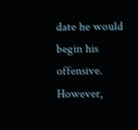date he would begin his offensive. However,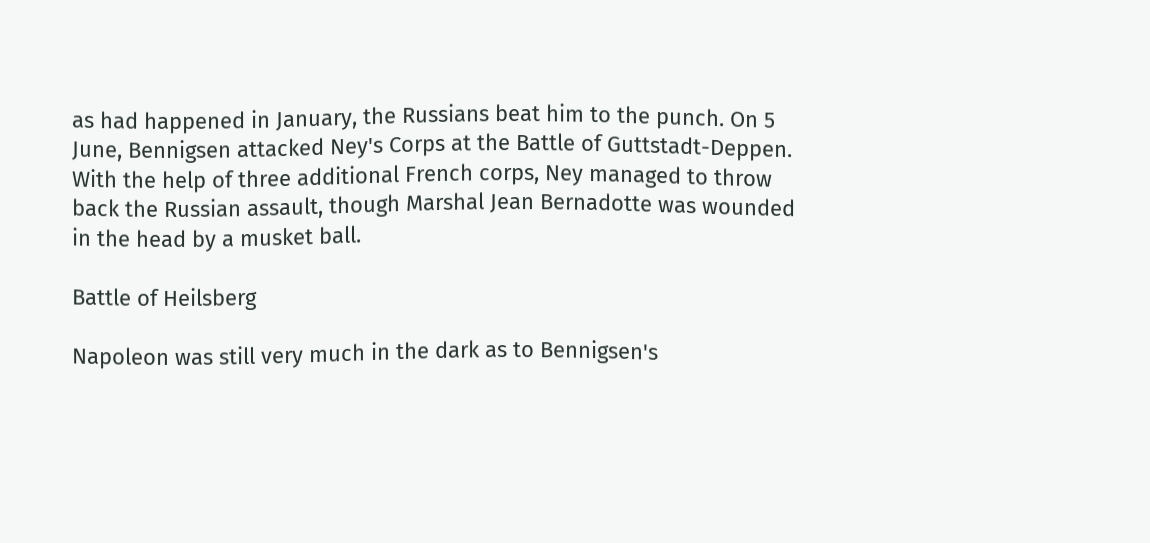as had happened in January, the Russians beat him to the punch. On 5 June, Bennigsen attacked Ney's Corps at the Battle of Guttstadt-Deppen. With the help of three additional French corps, Ney managed to throw back the Russian assault, though Marshal Jean Bernadotte was wounded in the head by a musket ball.

Battle of Heilsberg

Napoleon was still very much in the dark as to Bennigsen's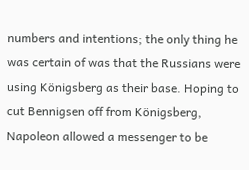numbers and intentions; the only thing he was certain of was that the Russians were using Königsberg as their base. Hoping to cut Bennigsen off from Königsberg, Napoleon allowed a messenger to be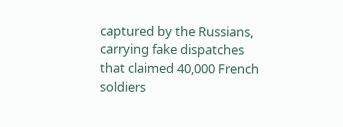captured by the Russians, carrying fake dispatches that claimed 40,000 French soldiers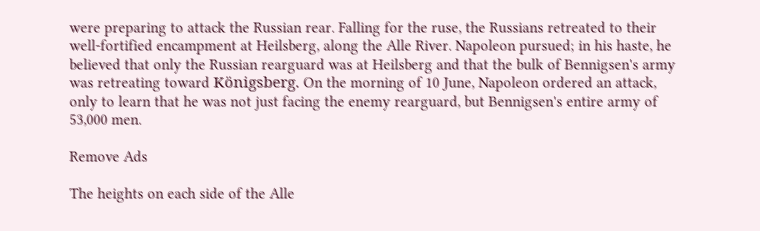were preparing to attack the Russian rear. Falling for the ruse, the Russians retreated to their well-fortified encampment at Heilsberg, along the Alle River. Napoleon pursued; in his haste, he believed that only the Russian rearguard was at Heilsberg and that the bulk of Bennigsen's army was retreating toward Königsberg. On the morning of 10 June, Napoleon ordered an attack, only to learn that he was not just facing the enemy rearguard, but Bennigsen's entire army of 53,000 men.

Remove Ads

The heights on each side of the Alle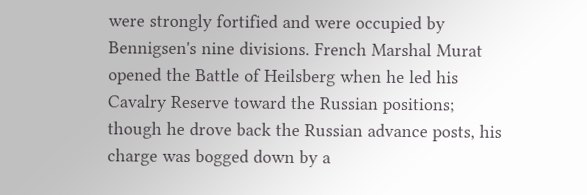were strongly fortified and were occupied by Bennigsen's nine divisions. French Marshal Murat opened the Battle of Heilsberg when he led his Cavalry Reserve toward the Russian positions; though he drove back the Russian advance posts, his charge was bogged down by a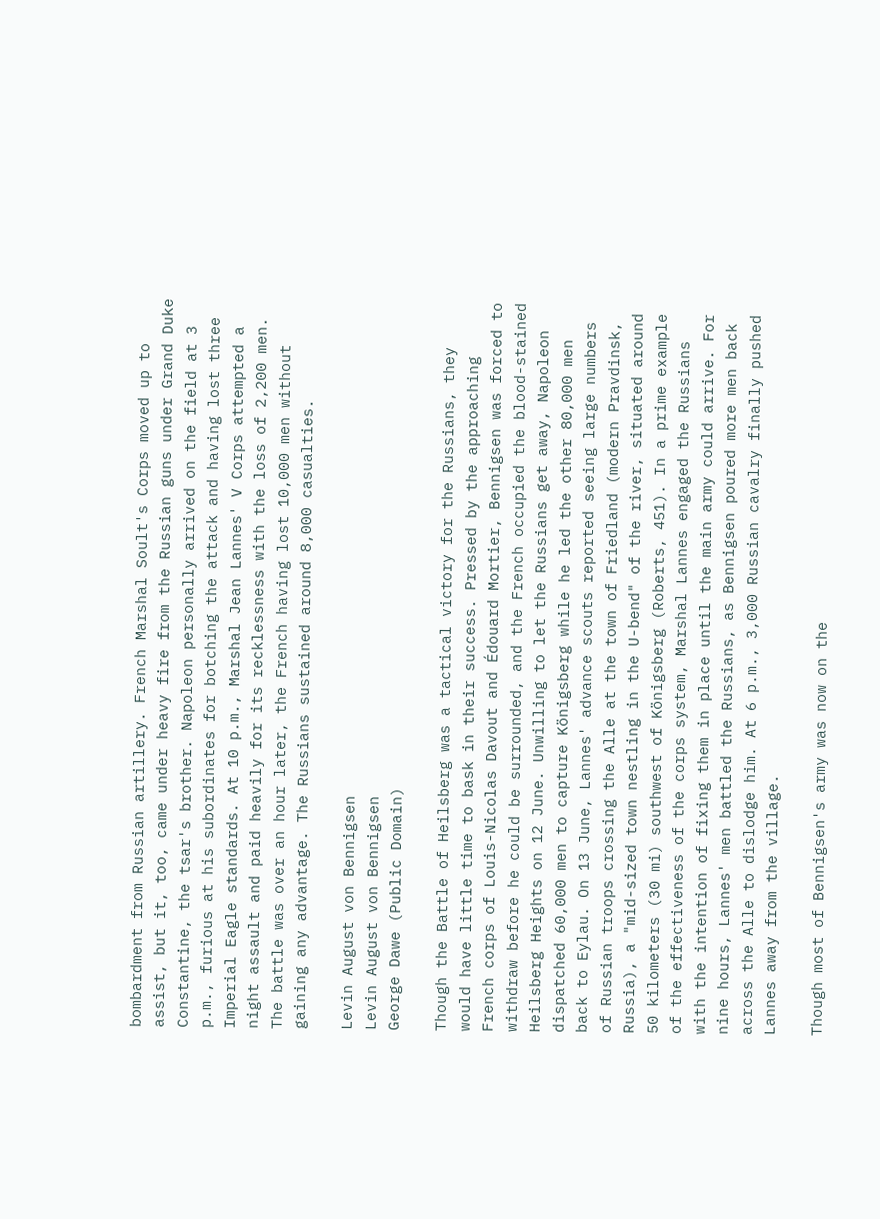bombardment from Russian artillery. French Marshal Soult's Corps moved up to assist, but it, too, came under heavy fire from the Russian guns under Grand Duke Constantine, the tsar's brother. Napoleon personally arrived on the field at 3 p.m., furious at his subordinates for botching the attack and having lost three Imperial Eagle standards. At 10 p.m., Marshal Jean Lannes' V Corps attempted a night assault and paid heavily for its recklessness with the loss of 2,200 men. The battle was over an hour later, the French having lost 10,000 men without gaining any advantage. The Russians sustained around 8,000 casualties.

Levin August von Bennigsen
Levin August von Bennigsen
George Dawe (Public Domain)

Though the Battle of Heilsberg was a tactical victory for the Russians, they would have little time to bask in their success. Pressed by the approaching French corps of Louis-Nicolas Davout and Édouard Mortier, Bennigsen was forced to withdraw before he could be surrounded, and the French occupied the blood-stained Heilsberg Heights on 12 June. Unwilling to let the Russians get away, Napoleon dispatched 60,000 men to capture Königsberg while he led the other 80,000 men back to Eylau. On 13 June, Lannes' advance scouts reported seeing large numbers of Russian troops crossing the Alle at the town of Friedland (modern Pravdinsk, Russia), a "mid-sized town nestling in the U-bend" of the river, situated around 50 kilometers (30 mi) southwest of Königsberg (Roberts, 451). In a prime example of the effectiveness of the corps system, Marshal Lannes engaged the Russians with the intention of fixing them in place until the main army could arrive. For nine hours, Lannes' men battled the Russians, as Bennigsen poured more men back across the Alle to dislodge him. At 6 p.m., 3,000 Russian cavalry finally pushed Lannes away from the village.

Though most of Bennigsen's army was now on the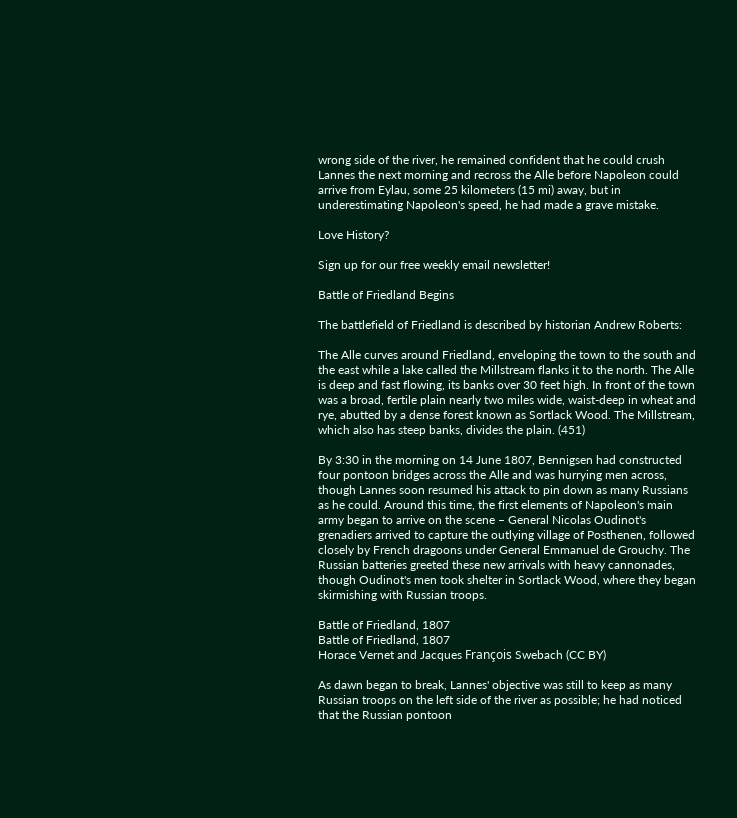wrong side of the river, he remained confident that he could crush Lannes the next morning and recross the Alle before Napoleon could arrive from Eylau, some 25 kilometers (15 mi) away, but in underestimating Napoleon's speed, he had made a grave mistake.

Love History?

Sign up for our free weekly email newsletter!

Battle of Friedland Begins

The battlefield of Friedland is described by historian Andrew Roberts:

The Alle curves around Friedland, enveloping the town to the south and the east while a lake called the Millstream flanks it to the north. The Alle is deep and fast flowing, its banks over 30 feet high. In front of the town was a broad, fertile plain nearly two miles wide, waist-deep in wheat and rye, abutted by a dense forest known as Sortlack Wood. The Millstream, which also has steep banks, divides the plain. (451)

By 3:30 in the morning on 14 June 1807, Bennigsen had constructed four pontoon bridges across the Alle and was hurrying men across, though Lannes soon resumed his attack to pin down as many Russians as he could. Around this time, the first elements of Napoleon's main army began to arrive on the scene – General Nicolas Oudinot's grenadiers arrived to capture the outlying village of Posthenen, followed closely by French dragoons under General Emmanuel de Grouchy. The Russian batteries greeted these new arrivals with heavy cannonades, though Oudinot's men took shelter in Sortlack Wood, where they began skirmishing with Russian troops.

Battle of Friedland, 1807
Battle of Friedland, 1807
Horace Vernet and Jacques François Swebach (CC BY)

As dawn began to break, Lannes' objective was still to keep as many Russian troops on the left side of the river as possible; he had noticed that the Russian pontoon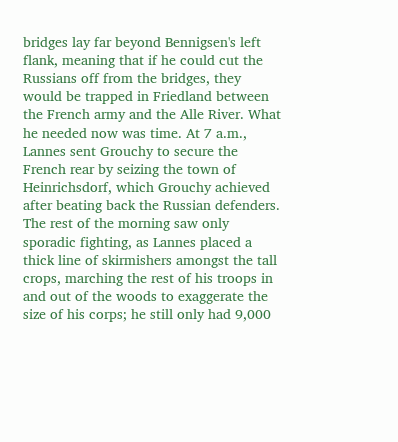bridges lay far beyond Bennigsen's left flank, meaning that if he could cut the Russians off from the bridges, they would be trapped in Friedland between the French army and the Alle River. What he needed now was time. At 7 a.m., Lannes sent Grouchy to secure the French rear by seizing the town of Heinrichsdorf, which Grouchy achieved after beating back the Russian defenders. The rest of the morning saw only sporadic fighting, as Lannes placed a thick line of skirmishers amongst the tall crops, marching the rest of his troops in and out of the woods to exaggerate the size of his corps; he still only had 9,000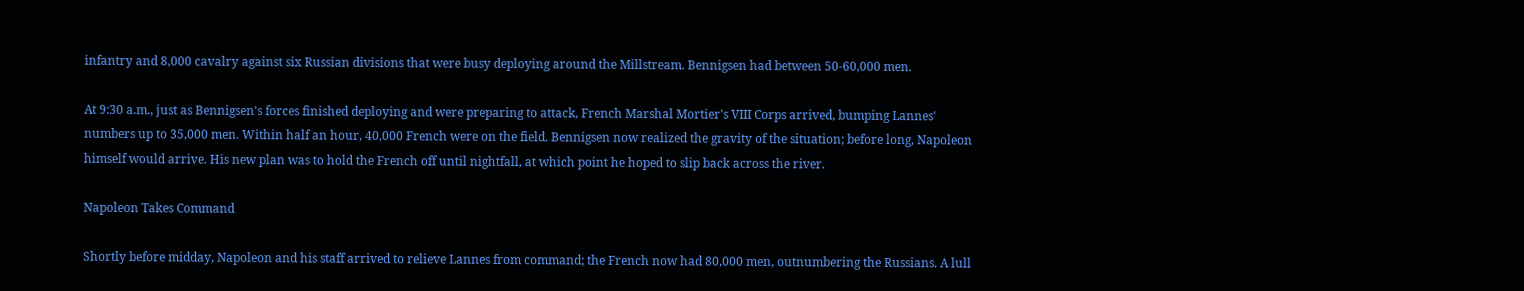infantry and 8,000 cavalry against six Russian divisions that were busy deploying around the Millstream. Bennigsen had between 50-60,000 men.

At 9:30 a.m., just as Bennigsen's forces finished deploying and were preparing to attack, French Marshal Mortier's VIII Corps arrived, bumping Lannes' numbers up to 35,000 men. Within half an hour, 40,000 French were on the field. Bennigsen now realized the gravity of the situation; before long, Napoleon himself would arrive. His new plan was to hold the French off until nightfall, at which point he hoped to slip back across the river.

Napoleon Takes Command

Shortly before midday, Napoleon and his staff arrived to relieve Lannes from command; the French now had 80,000 men, outnumbering the Russians. A lull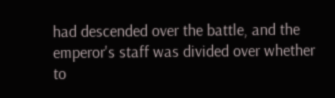had descended over the battle, and the emperor's staff was divided over whether to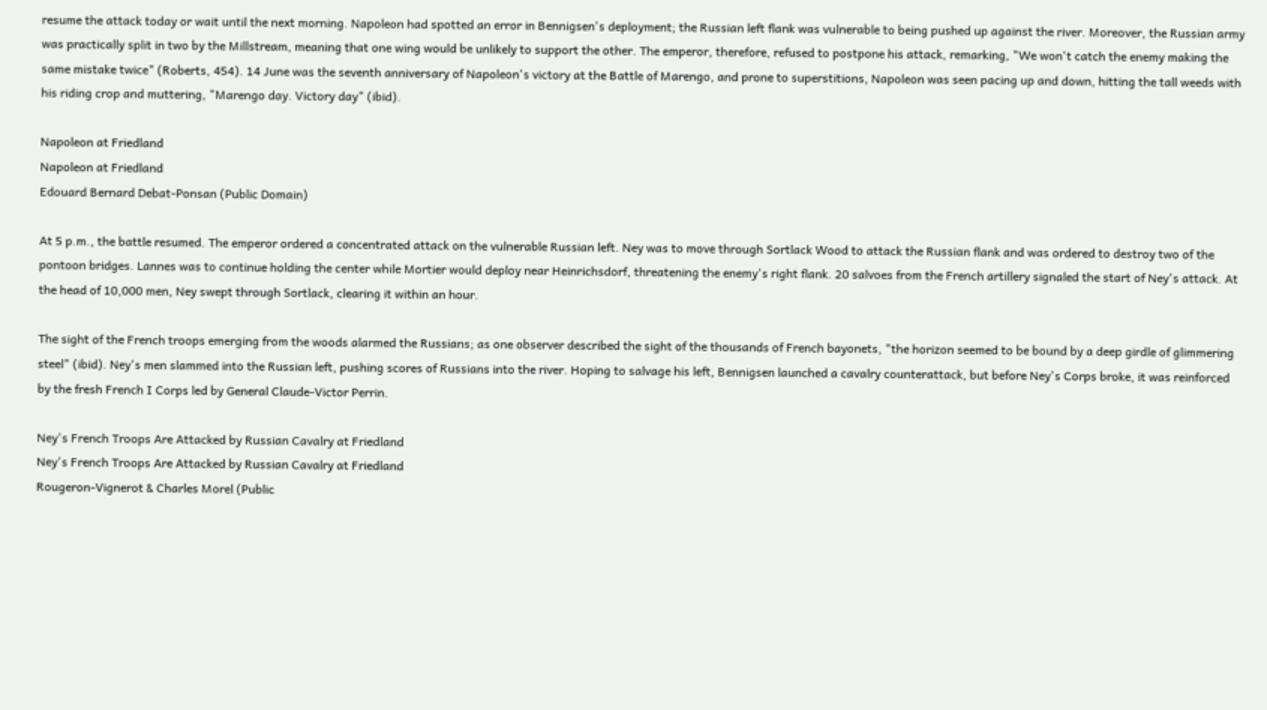resume the attack today or wait until the next morning. Napoleon had spotted an error in Bennigsen's deployment; the Russian left flank was vulnerable to being pushed up against the river. Moreover, the Russian army was practically split in two by the Millstream, meaning that one wing would be unlikely to support the other. The emperor, therefore, refused to postpone his attack, remarking, "We won't catch the enemy making the same mistake twice" (Roberts, 454). 14 June was the seventh anniversary of Napoleon's victory at the Battle of Marengo, and prone to superstitions, Napoleon was seen pacing up and down, hitting the tall weeds with his riding crop and muttering, "Marengo day. Victory day" (ibid).

Napoleon at Friedland
Napoleon at Friedland
Edouard Bernard Debat-Ponsan (Public Domain)

At 5 p.m., the battle resumed. The emperor ordered a concentrated attack on the vulnerable Russian left. Ney was to move through Sortlack Wood to attack the Russian flank and was ordered to destroy two of the pontoon bridges. Lannes was to continue holding the center while Mortier would deploy near Heinrichsdorf, threatening the enemy's right flank. 20 salvoes from the French artillery signaled the start of Ney's attack. At the head of 10,000 men, Ney swept through Sortlack, clearing it within an hour.

The sight of the French troops emerging from the woods alarmed the Russians; as one observer described the sight of the thousands of French bayonets, "the horizon seemed to be bound by a deep girdle of glimmering steel" (ibid). Ney's men slammed into the Russian left, pushing scores of Russians into the river. Hoping to salvage his left, Bennigsen launched a cavalry counterattack, but before Ney's Corps broke, it was reinforced by the fresh French I Corps led by General Claude-Victor Perrin.

Ney's French Troops Are Attacked by Russian Cavalry at Friedland
Ney's French Troops Are Attacked by Russian Cavalry at Friedland
Rougeron-Vignerot & Charles Morel (Public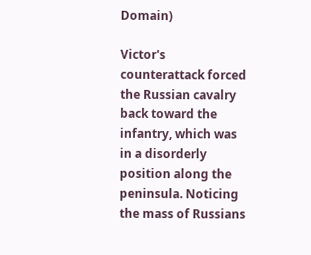Domain)

Victor's counterattack forced the Russian cavalry back toward the infantry, which was in a disorderly position along the peninsula. Noticing the mass of Russians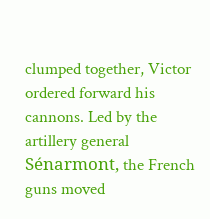clumped together, Victor ordered forward his cannons. Led by the artillery general Sénarmont, the French guns moved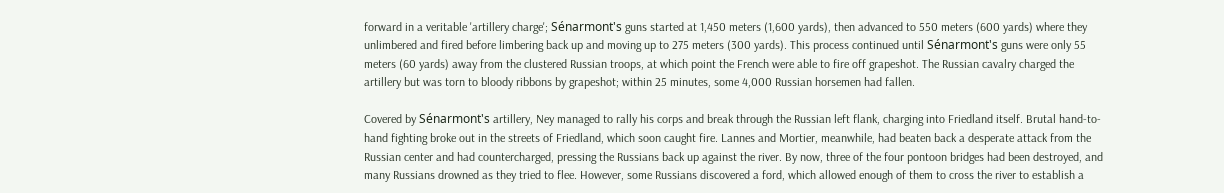forward in a veritable 'artillery charge'; Sénarmont's guns started at 1,450 meters (1,600 yards), then advanced to 550 meters (600 yards) where they unlimbered and fired before limbering back up and moving up to 275 meters (300 yards). This process continued until Sénarmont's guns were only 55 meters (60 yards) away from the clustered Russian troops, at which point the French were able to fire off grapeshot. The Russian cavalry charged the artillery but was torn to bloody ribbons by grapeshot; within 25 minutes, some 4,000 Russian horsemen had fallen.

Covered by Sénarmont's artillery, Ney managed to rally his corps and break through the Russian left flank, charging into Friedland itself. Brutal hand-to-hand fighting broke out in the streets of Friedland, which soon caught fire. Lannes and Mortier, meanwhile, had beaten back a desperate attack from the Russian center and had countercharged, pressing the Russians back up against the river. By now, three of the four pontoon bridges had been destroyed, and many Russians drowned as they tried to flee. However, some Russians discovered a ford, which allowed enough of them to cross the river to establish a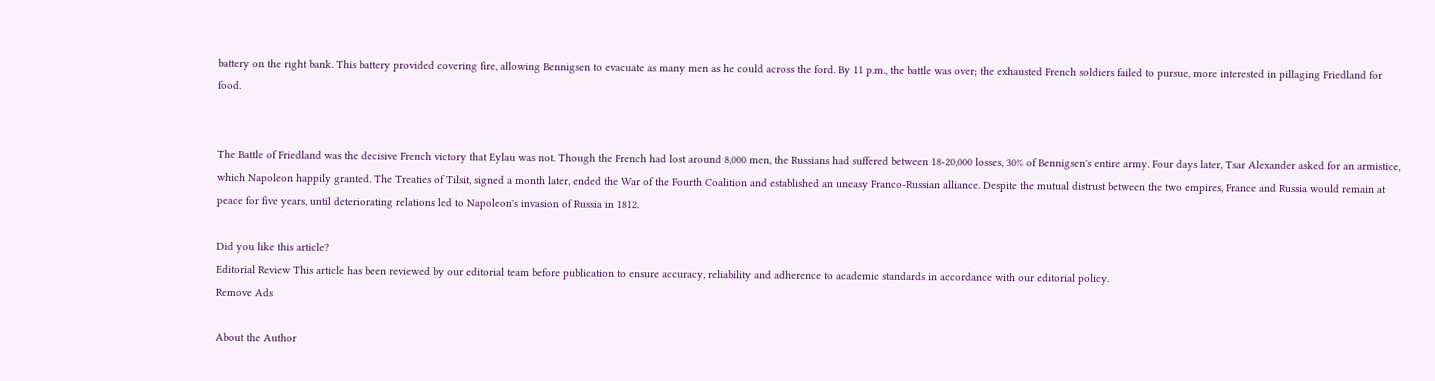battery on the right bank. This battery provided covering fire, allowing Bennigsen to evacuate as many men as he could across the ford. By 11 p.m., the battle was over; the exhausted French soldiers failed to pursue, more interested in pillaging Friedland for food.


The Battle of Friedland was the decisive French victory that Eylau was not. Though the French had lost around 8,000 men, the Russians had suffered between 18-20,000 losses, 30% of Bennigsen's entire army. Four days later, Tsar Alexander asked for an armistice, which Napoleon happily granted. The Treaties of Tilsit, signed a month later, ended the War of the Fourth Coalition and established an uneasy Franco-Russian alliance. Despite the mutual distrust between the two empires, France and Russia would remain at peace for five years, until deteriorating relations led to Napoleon's invasion of Russia in 1812.

Did you like this article?
Editorial Review This article has been reviewed by our editorial team before publication to ensure accuracy, reliability and adherence to academic standards in accordance with our editorial policy.
Remove Ads

About the Author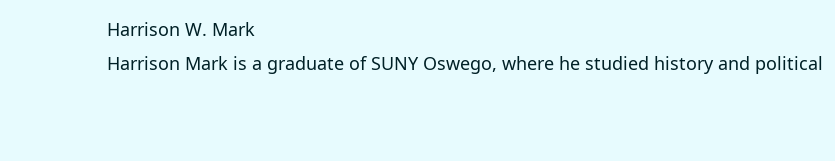Harrison W. Mark
Harrison Mark is a graduate of SUNY Oswego, where he studied history and political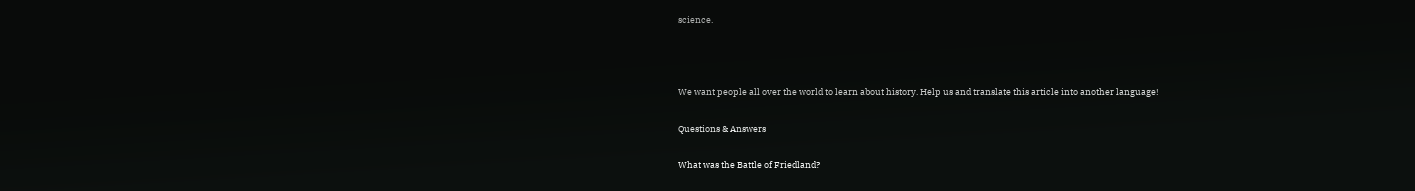science.



We want people all over the world to learn about history. Help us and translate this article into another language!

Questions & Answers

What was the Battle of Friedland?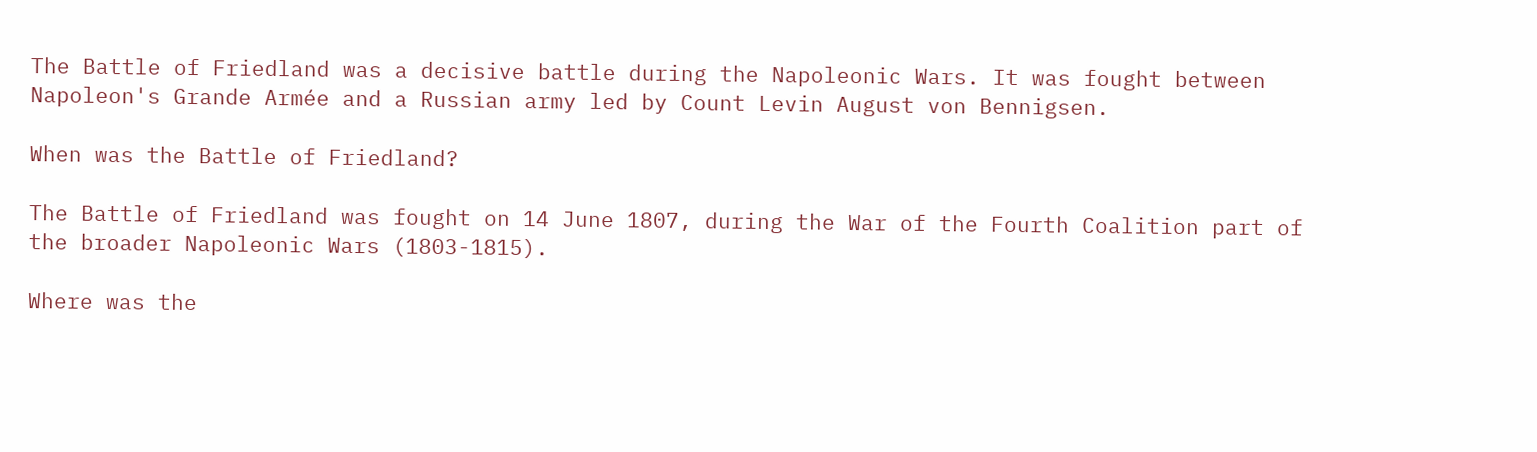The Battle of Friedland was a decisive battle during the Napoleonic Wars. It was fought between Napoleon's Grande Armée and a Russian army led by Count Levin August von Bennigsen.

When was the Battle of Friedland?

The Battle of Friedland was fought on 14 June 1807, during the War of the Fourth Coalition part of the broader Napoleonic Wars (1803-1815).

Where was the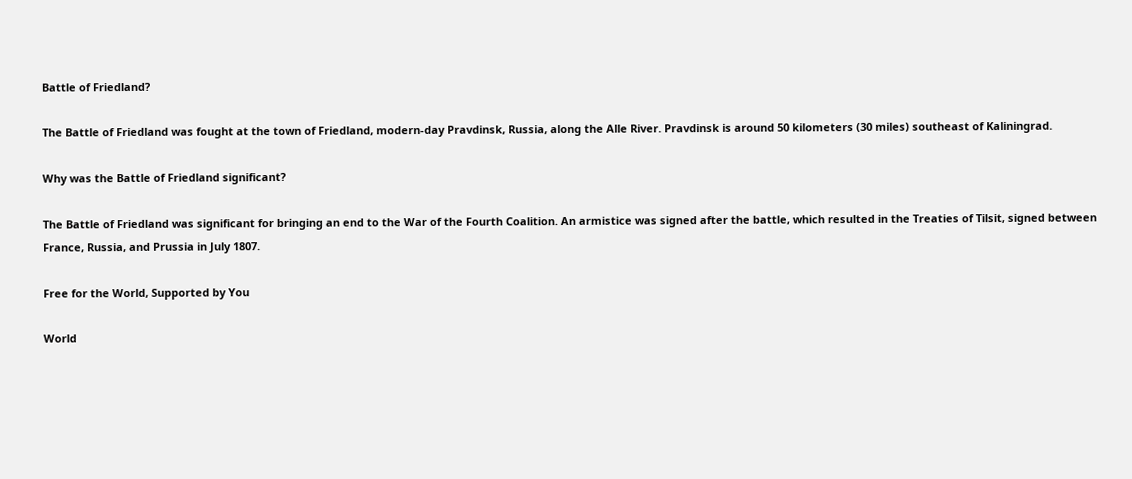Battle of Friedland?

The Battle of Friedland was fought at the town of Friedland, modern-day Pravdinsk, Russia, along the Alle River. Pravdinsk is around 50 kilometers (30 miles) southeast of Kaliningrad.

Why was the Battle of Friedland significant?

The Battle of Friedland was significant for bringing an end to the War of the Fourth Coalition. An armistice was signed after the battle, which resulted in the Treaties of Tilsit, signed between France, Russia, and Prussia in July 1807.

Free for the World, Supported by You

World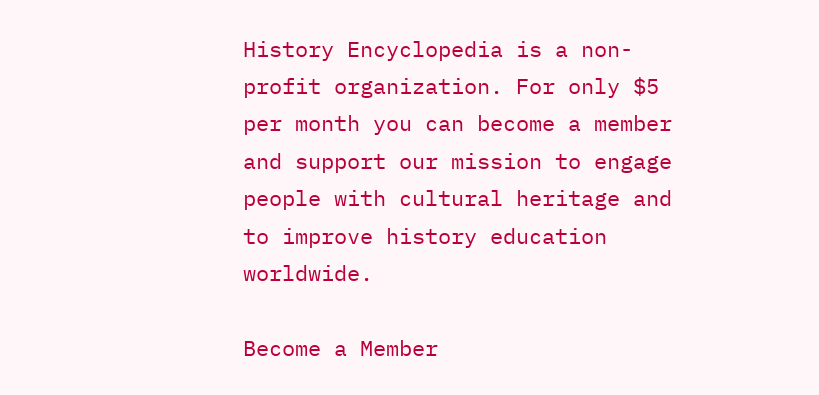History Encyclopedia is a non-profit organization. For only $5 per month you can become a member and support our mission to engage people with cultural heritage and to improve history education worldwide.

Become a Member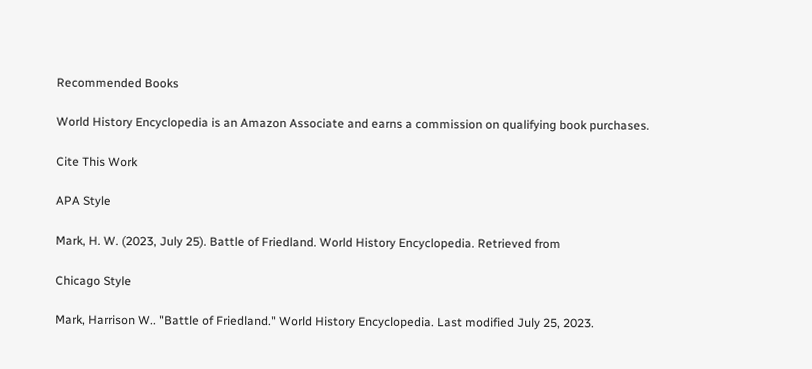Recommended Books

World History Encyclopedia is an Amazon Associate and earns a commission on qualifying book purchases.

Cite This Work

APA Style

Mark, H. W. (2023, July 25). Battle of Friedland. World History Encyclopedia. Retrieved from

Chicago Style

Mark, Harrison W.. "Battle of Friedland." World History Encyclopedia. Last modified July 25, 2023.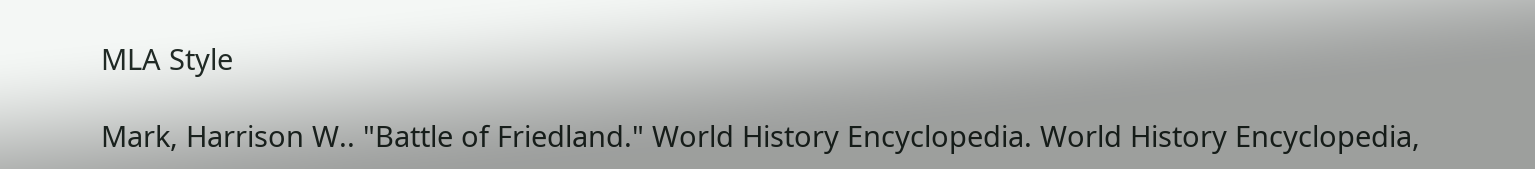MLA Style

Mark, Harrison W.. "Battle of Friedland." World History Encyclopedia. World History Encyclopedia,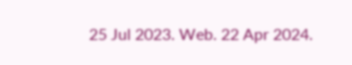25 Jul 2023. Web. 22 Apr 2024.